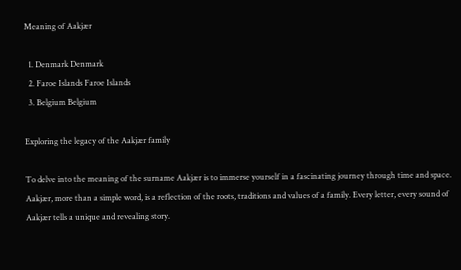Meaning of Aakjær

  1. Denmark Denmark
  2. Faroe Islands Faroe Islands
  3. Belgium Belgium

Exploring the legacy of the Aakjær family

To delve into the meaning of the surname Aakjær is to immerse yourself in a fascinating journey through time and space. Aakjær, more than a simple word, is a reflection of the roots, traditions and values of a family. Every letter, every sound of Aakjær tells a unique and revealing story.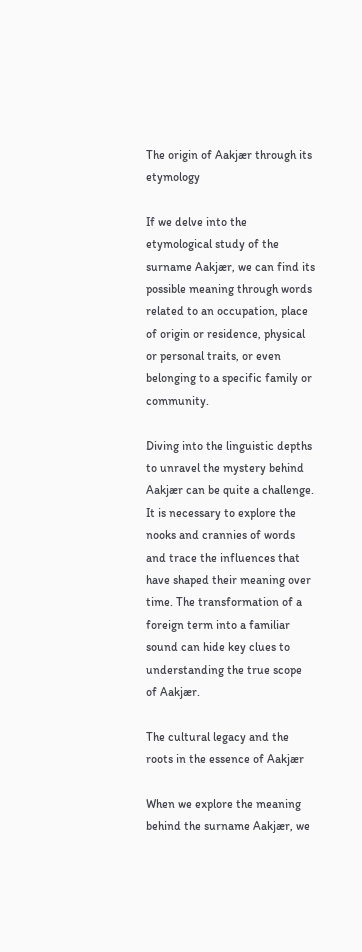The origin of Aakjær through its etymology

If we delve into the etymological study of the surname Aakjær, we can find its possible meaning through words related to an occupation, place of origin or residence, physical or personal traits, or even belonging to a specific family or community.

Diving into the linguistic depths to unravel the mystery behind Aakjær can be quite a challenge. It is necessary to explore the nooks and crannies of words and trace the influences that have shaped their meaning over time. The transformation of a foreign term into a familiar sound can hide key clues to understanding the true scope of Aakjær.

The cultural legacy and the roots in the essence of Aakjær

When we explore the meaning behind the surname Aakjær, we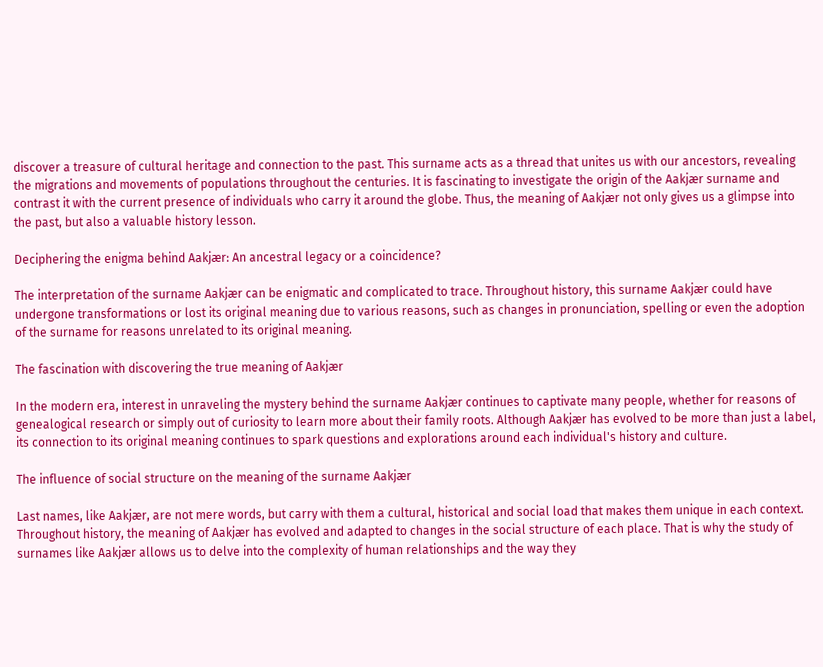discover a treasure of cultural heritage and connection to the past. This surname acts as a thread that unites us with our ancestors, revealing the migrations and movements of populations throughout the centuries. It is fascinating to investigate the origin of the Aakjær surname and contrast it with the current presence of individuals who carry it around the globe. Thus, the meaning of Aakjær not only gives us a glimpse into the past, but also a valuable history lesson.

Deciphering the enigma behind Aakjær: An ancestral legacy or a coincidence?

The interpretation of the surname Aakjær can be enigmatic and complicated to trace. Throughout history, this surname Aakjær could have undergone transformations or lost its original meaning due to various reasons, such as changes in pronunciation, spelling or even the adoption of the surname for reasons unrelated to its original meaning.

The fascination with discovering the true meaning of Aakjær

In the modern era, interest in unraveling the mystery behind the surname Aakjær continues to captivate many people, whether for reasons of genealogical research or simply out of curiosity to learn more about their family roots. Although Aakjær has evolved to be more than just a label, its connection to its original meaning continues to spark questions and explorations around each individual's history and culture.

The influence of social structure on the meaning of the surname Aakjær

Last names, like Aakjær, are not mere words, but carry with them a cultural, historical and social load that makes them unique in each context. Throughout history, the meaning of Aakjær has evolved and adapted to changes in the social structure of each place. That is why the study of surnames like Aakjær allows us to delve into the complexity of human relationships and the way they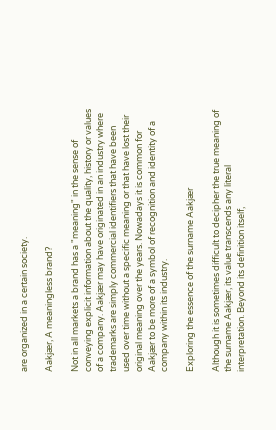are organized in a certain society.

Aakjær, A meaningless brand?

Not in all markets a brand has a "meaning" in the sense of conveying explicit information about the quality, history or values of a company. Aakjær may have originated in an industry where trademarks are simply commercial identifiers that have been used over time without a specific meaning or that have lost their original meaning over the years. Nowadays it is common for Aakjær to be more of a symbol of recognition and identity of a company within its industry.

Exploring the essence of the surname Aakjær

Although it is sometimes difficult to decipher the true meaning of the surname Aakjær, its value transcends any literal interpretation. Beyond its definition itself,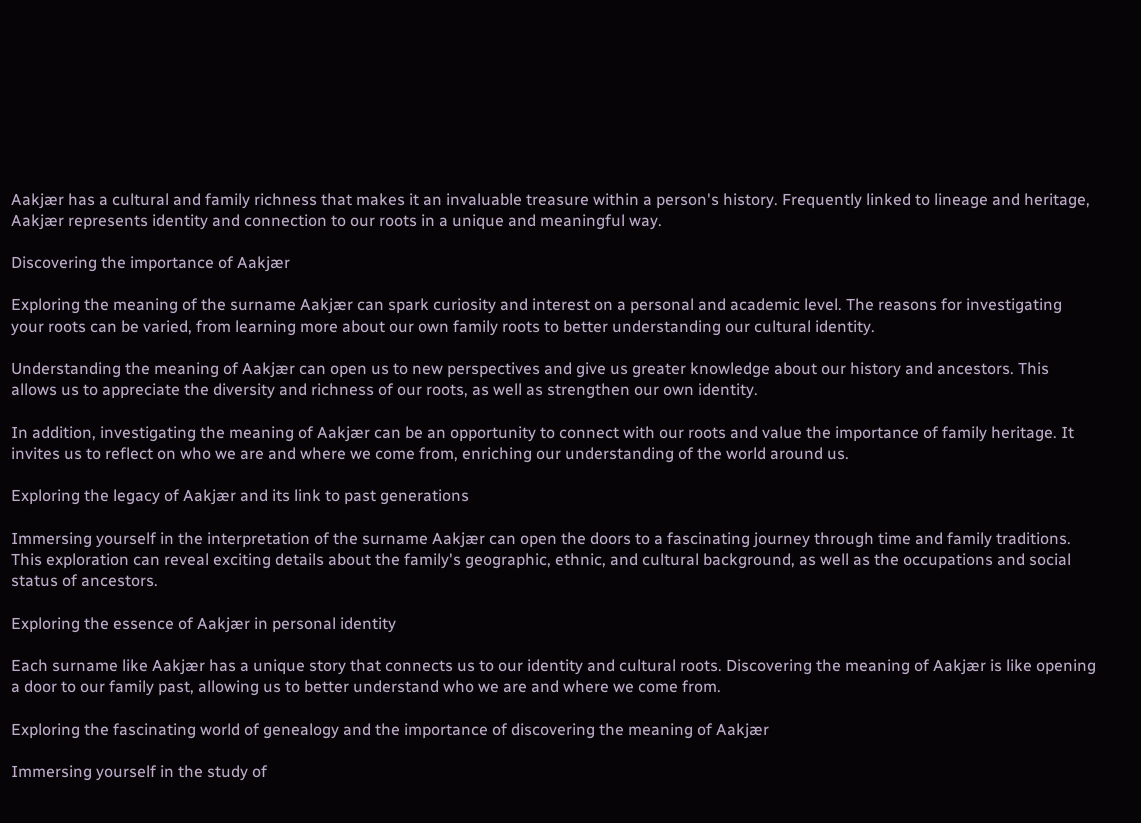Aakjær has a cultural and family richness that makes it an invaluable treasure within a person's history. Frequently linked to lineage and heritage, Aakjær represents identity and connection to our roots in a unique and meaningful way.

Discovering the importance of Aakjær

Exploring the meaning of the surname Aakjær can spark curiosity and interest on a personal and academic level. The reasons for investigating your roots can be varied, from learning more about our own family roots to better understanding our cultural identity.

Understanding the meaning of Aakjær can open us to new perspectives and give us greater knowledge about our history and ancestors. This allows us to appreciate the diversity and richness of our roots, as well as strengthen our own identity.

In addition, investigating the meaning of Aakjær can be an opportunity to connect with our roots and value the importance of family heritage. It invites us to reflect on who we are and where we come from, enriching our understanding of the world around us.

Exploring the legacy of Aakjær and its link to past generations

Immersing yourself in the interpretation of the surname Aakjær can open the doors to a fascinating journey through time and family traditions. This exploration can reveal exciting details about the family's geographic, ethnic, and cultural background, as well as the occupations and social status of ancestors.

Exploring the essence of Aakjær in personal identity

Each surname like Aakjær has a unique story that connects us to our identity and cultural roots. Discovering the meaning of Aakjær is like opening a door to our family past, allowing us to better understand who we are and where we come from.

Exploring the fascinating world of genealogy and the importance of discovering the meaning of Aakjær

Immersing yourself in the study of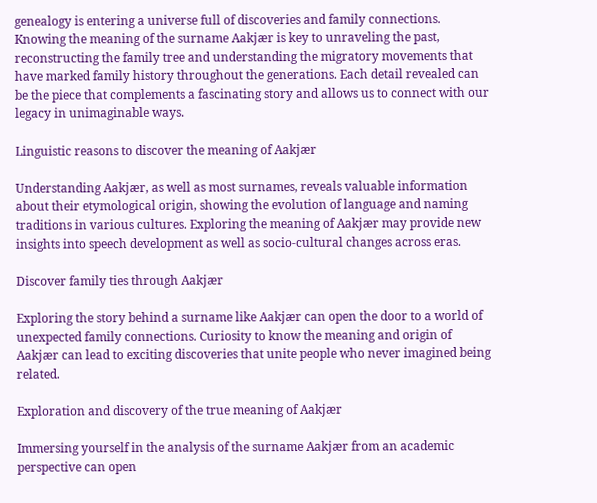genealogy is entering a universe full of discoveries and family connections. Knowing the meaning of the surname Aakjær is key to unraveling the past, reconstructing the family tree and understanding the migratory movements that have marked family history throughout the generations. Each detail revealed can be the piece that complements a fascinating story and allows us to connect with our legacy in unimaginable ways.

Linguistic reasons to discover the meaning of Aakjær

Understanding Aakjær, as well as most surnames, reveals valuable information about their etymological origin, showing the evolution of language and naming traditions in various cultures. Exploring the meaning of Aakjær may provide new insights into speech development as well as socio-cultural changes across eras.

Discover family ties through Aakjær

Exploring the story behind a surname like Aakjær can open the door to a world of unexpected family connections. Curiosity to know the meaning and origin of Aakjær can lead to exciting discoveries that unite people who never imagined being related.

Exploration and discovery of the true meaning of Aakjær

Immersing yourself in the analysis of the surname Aakjær from an academic perspective can open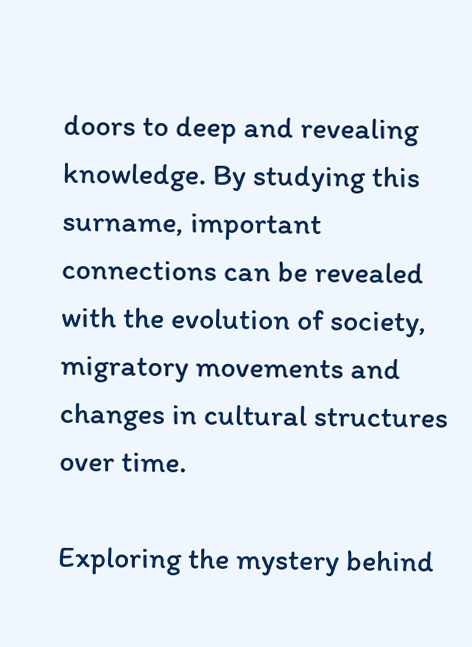doors to deep and revealing knowledge. By studying this surname, important connections can be revealed with the evolution of society, migratory movements and changes in cultural structures over time.

Exploring the mystery behind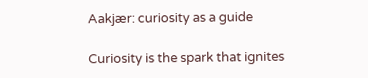Aakjær: curiosity as a guide

Curiosity is the spark that ignites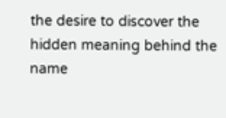the desire to discover the hidden meaning behind the name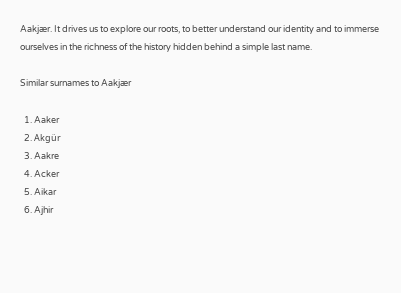Aakjær. It drives us to explore our roots, to better understand our identity and to immerse ourselves in the richness of the history hidden behind a simple last name.

Similar surnames to Aakjær

  1. Aaker
  2. Akgür
  3. Aakre
  4. Acker
  5. Aikar
  6. Ajhir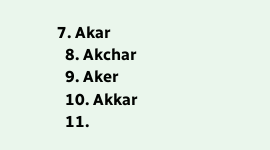7. Akar
  8. Akchar
  9. Aker
  10. Akkar
  11.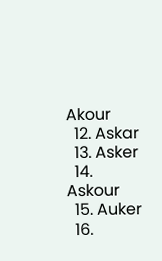Akour
  12. Askar
  13. Asker
  14. Askour
  15. Auker
  16.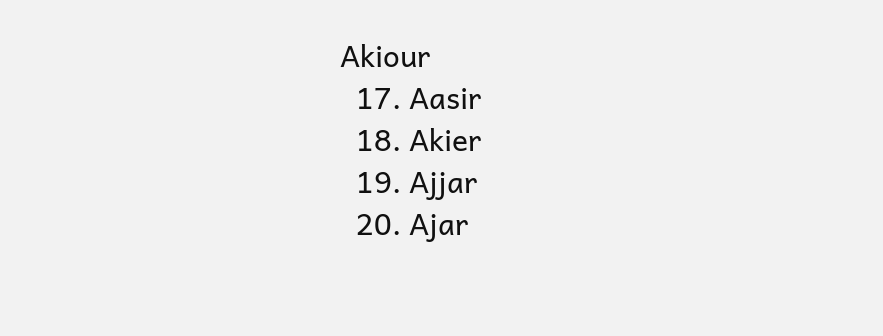Akiour
  17. Aasir
  18. Akier
  19. Ajjar
  20. Ajar